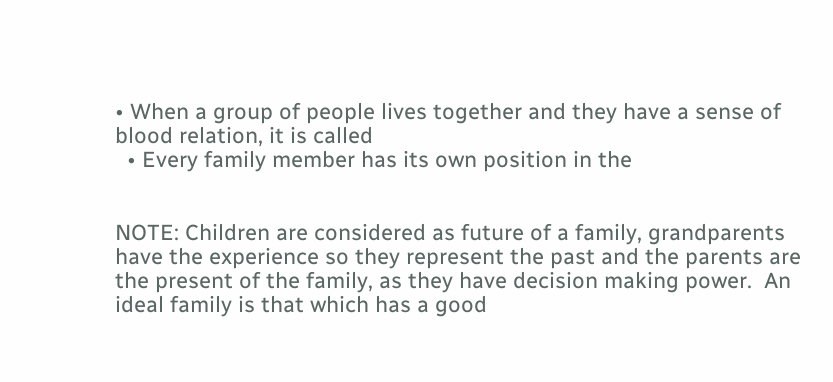• When a group of people lives together and they have a sense of blood relation, it is called
  • Every family member has its own position in the


NOTE: Children are considered as future of a family, grandparents have the experience so they represent the past and the parents are the present of the family, as they have decision making power.  An ideal family is that which has a good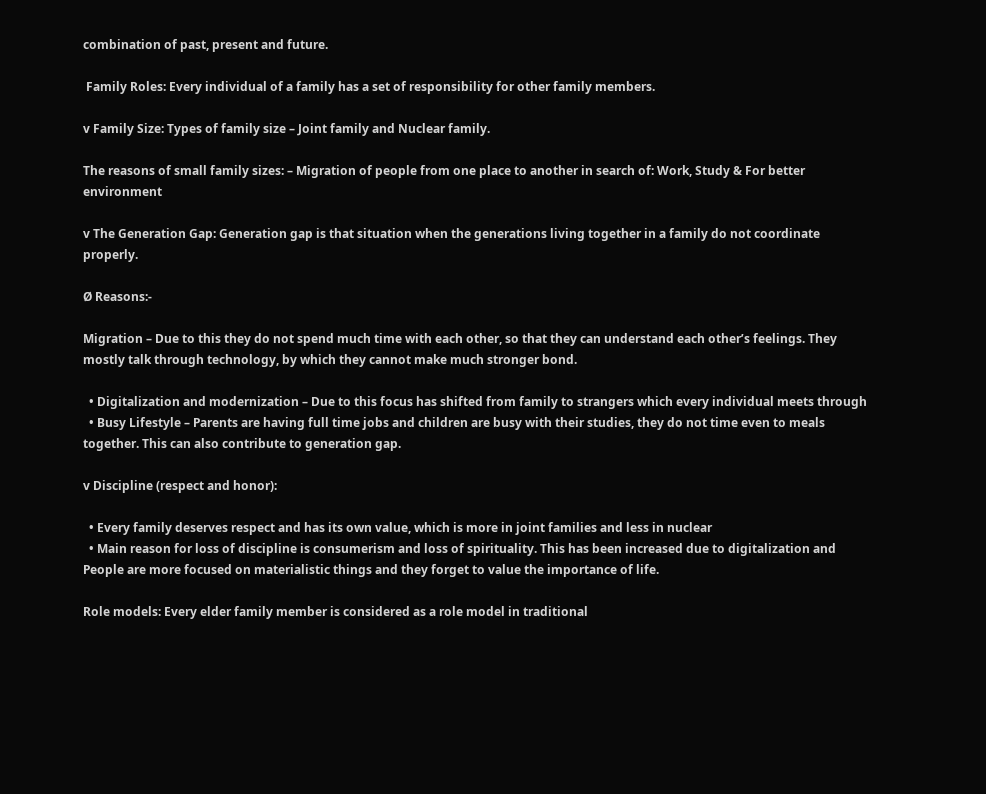combination of past, present and future.

 Family Roles: Every individual of a family has a set of responsibility for other family members.

v Family Size: Types of family size – Joint family and Nuclear family.

The reasons of small family sizes: – Migration of people from one place to another in search of: Work, Study & For better environment

v The Generation Gap: Generation gap is that situation when the generations living together in a family do not coordinate properly.

Ø Reasons:-

Migration – Due to this they do not spend much time with each other, so that they can understand each other’s feelings. They mostly talk through technology, by which they cannot make much stronger bond.

  • Digitalization and modernization – Due to this focus has shifted from family to strangers which every individual meets through
  • Busy Lifestyle – Parents are having full time jobs and children are busy with their studies, they do not time even to meals together. This can also contribute to generation gap.

v Discipline (respect and honor):

  • Every family deserves respect and has its own value, which is more in joint families and less in nuclear
  • Main reason for loss of discipline is consumerism and loss of spirituality. This has been increased due to digitalization and People are more focused on materialistic things and they forget to value the importance of life.

Role models: Every elder family member is considered as a role model in traditional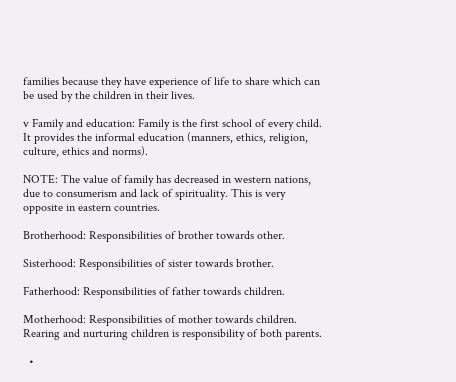families because they have experience of life to share which can be used by the children in their lives.

v Family and education: Family is the first school of every child. It provides the informal education (manners, ethics, religion, culture, ethics and norms).

NOTE: The value of family has decreased in western nations, due to consumerism and lack of spirituality. This is very opposite in eastern countries.

Brotherhood: Responsibilities of brother towards other.

Sisterhood: Responsibilities of sister towards brother.

Fatherhood: Responsibilities of father towards children.

Motherhood: Responsibilities of mother towards children. Rearing and nurturing children is responsibility of both parents.

  •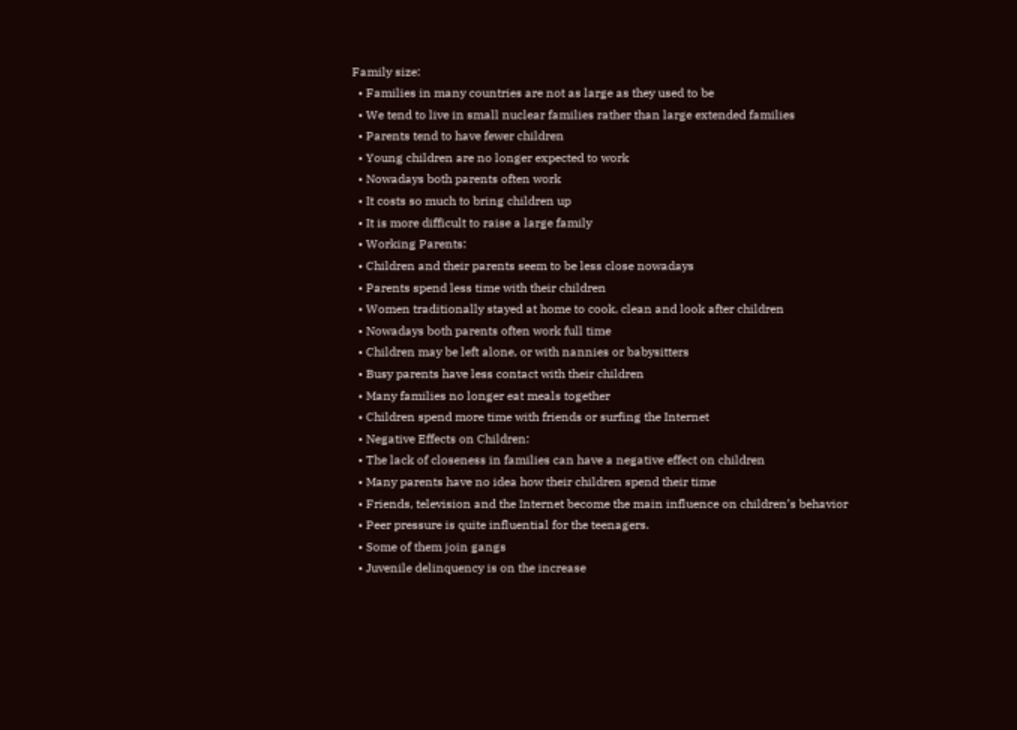Family size:
  • Families in many countries are not as large as they used to be
  • We tend to live in small nuclear families rather than large extended families
  • Parents tend to have fewer children
  • Young children are no longer expected to work
  • Nowadays both parents often work
  • It costs so much to bring children up
  • It is more difficult to raise a large family
  • Working Parents:
  • Children and their parents seem to be less close nowadays
  • Parents spend less time with their children
  • Women traditionally stayed at home to cook, clean and look after children
  • Nowadays both parents often work full time
  • Children may be left alone, or with nannies or babysitters
  • Busy parents have less contact with their children
  • Many families no longer eat meals together
  • Children spend more time with friends or surfing the Internet
  • Negative Effects on Children:
  • The lack of closeness in families can have a negative effect on children
  • Many parents have no idea how their children spend their time
  • Friends, television and the Internet become the main influence on children’s behavior
  • Peer pressure is quite influential for the teenagers.
  • Some of them join gangs
  • Juvenile delinquency is on the increase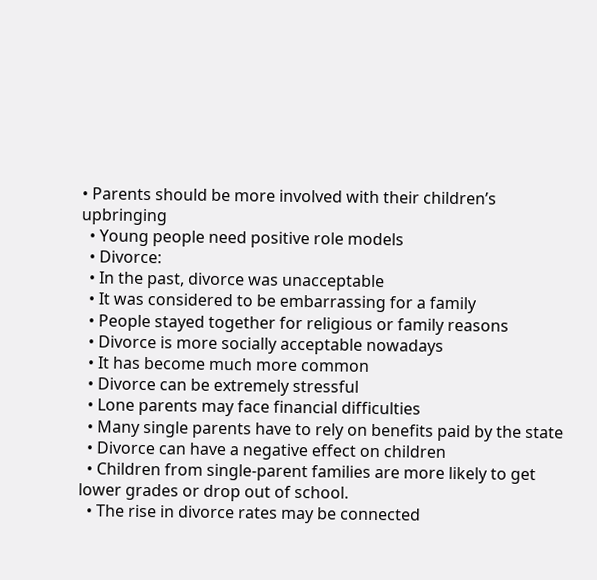• Parents should be more involved with their children’s upbringing
  • Young people need positive role models
  • Divorce:
  • In the past, divorce was unacceptable
  • It was considered to be embarrassing for a family
  • People stayed together for religious or family reasons
  • Divorce is more socially acceptable nowadays
  • It has become much more common
  • Divorce can be extremely stressful
  • Lone parents may face financial difficulties
  • Many single parents have to rely on benefits paid by the state
  • Divorce can have a negative effect on children
  • Children from single-parent families are more likely to get lower grades or drop out of school.
  • The rise in divorce rates may be connected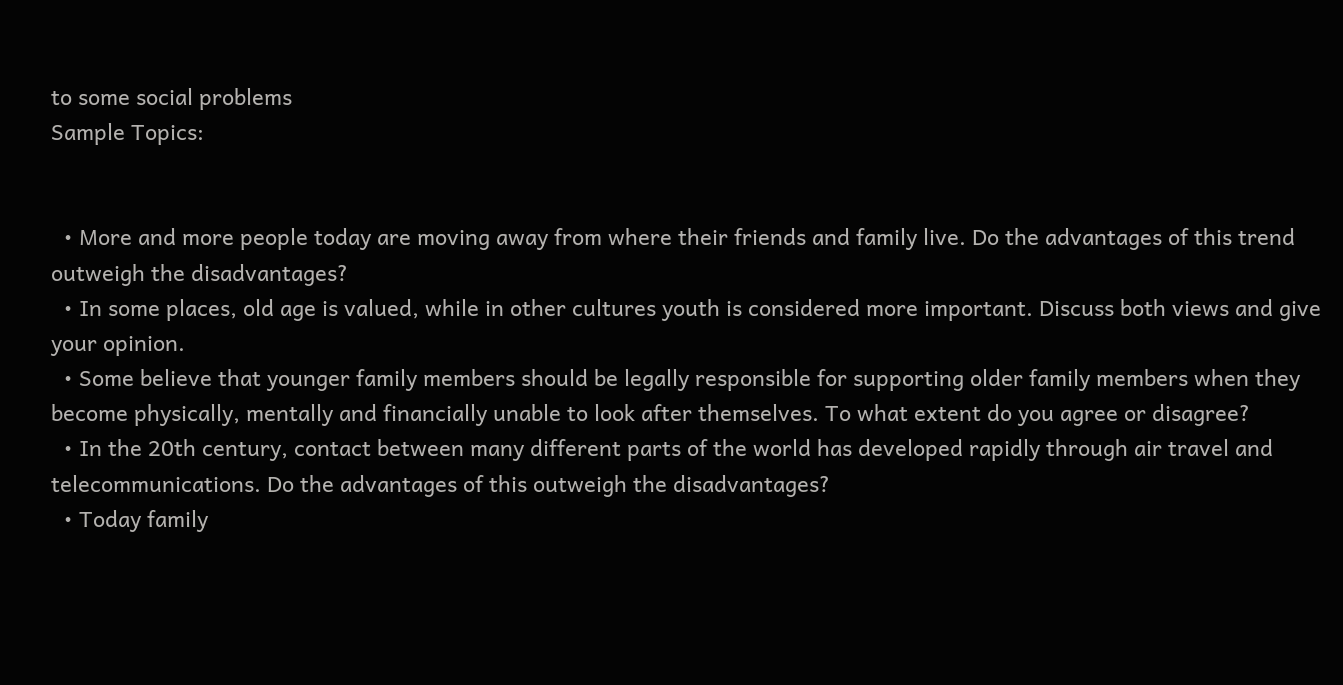to some social problems
Sample Topics:


  • More and more people today are moving away from where their friends and family live. Do the advantages of this trend outweigh the disadvantages?
  • In some places, old age is valued, while in other cultures youth is considered more important. Discuss both views and give your opinion.
  • Some believe that younger family members should be legally responsible for supporting older family members when they become physically, mentally and financially unable to look after themselves. To what extent do you agree or disagree?
  • In the 20th century, contact between many different parts of the world has developed rapidly through air travel and telecommunications. Do the advantages of this outweigh the disadvantages?
  • Today family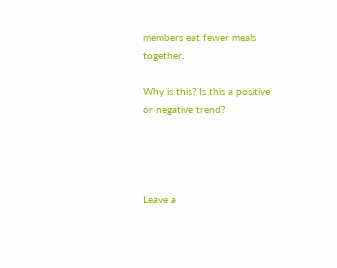members eat fewer meals together.

Why is this? Is this a positive or negative trend?




Leave a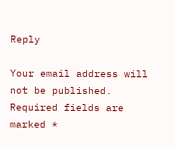Reply

Your email address will not be published. Required fields are marked *